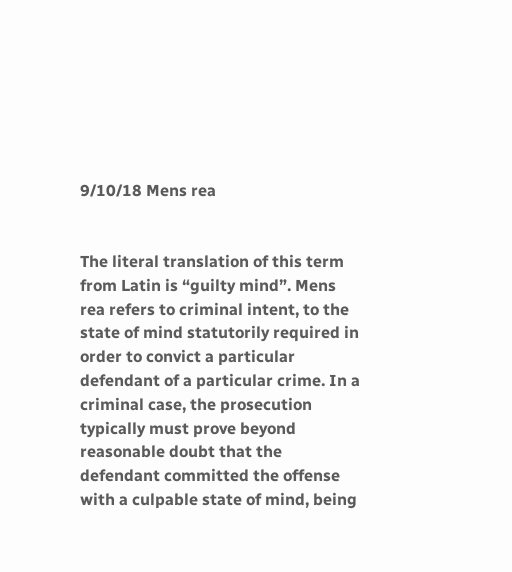9/10/18 Mens rea


The literal translation of this term from Latin is “guilty mind”. Mens rea refers to criminal intent, to the state of mind statutorily required in order to convict a particular defendant of a particular crime. In a criminal case, the prosecution typically must prove beyond reasonable doubt that the defendant committed the offense with a culpable state of mind, being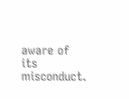aware of its misconduct.